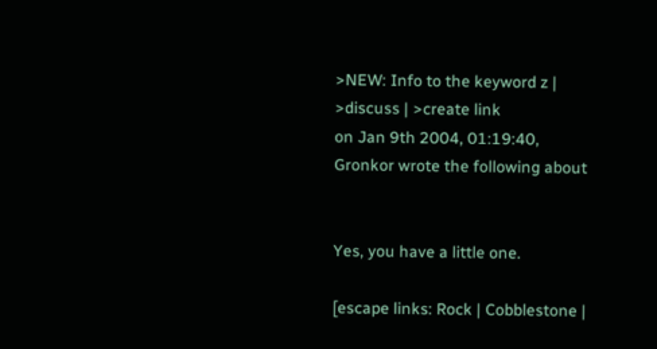>NEW: Info to the keyword z | >discuss | >create link
on Jan 9th 2004, 01:19:40, Gronkor wrote the following about


Yes, you have a little one.

[escape links: Rock | Cobblestone |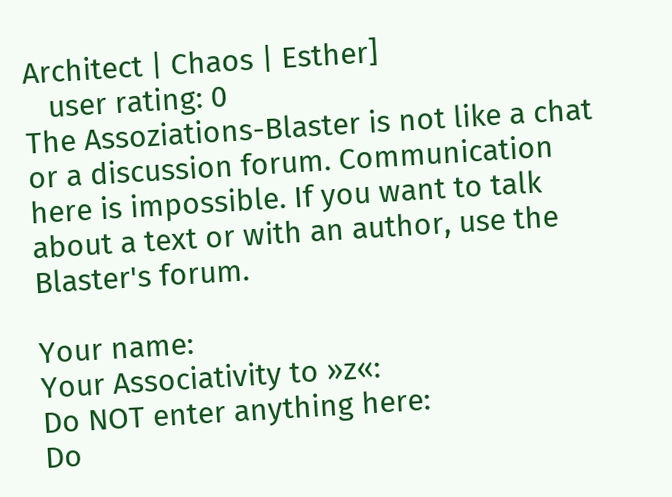Architect | Chaos | Esther]
   user rating: 0
The Assoziations-Blaster is not like a chat or a discussion forum. Communication here is impossible. If you want to talk about a text or with an author, use the Blaster's forum.

Your name:
Your Associativity to »z«:
Do NOT enter anything here:
Do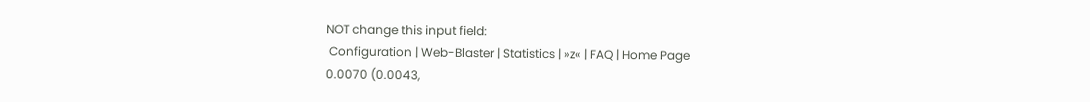NOT change this input field:
 Configuration | Web-Blaster | Statistics | »z« | FAQ | Home Page
0.0070 (0.0043,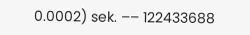0.0002) sek. –– 122433688